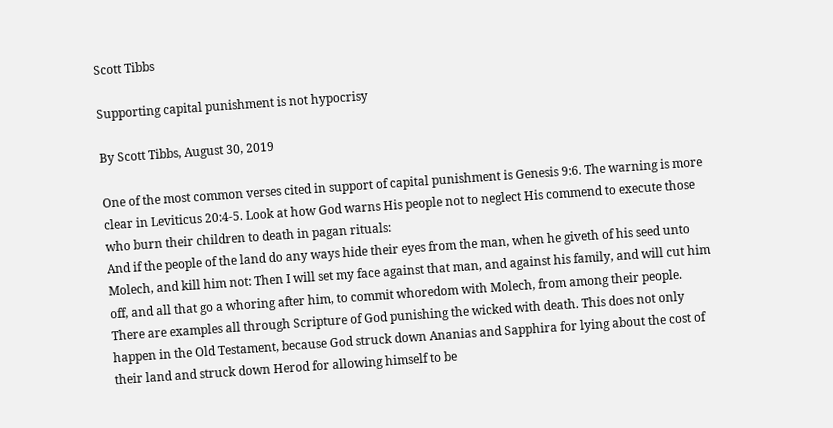Scott Tibbs

Supporting capital punishment is not hypocrisy

By Scott Tibbs, August 30, 2019

One of the most common verses cited in support of capital punishment is Genesis 9:6. The warning is more clear in Leviticus 20:4-5. Look at how God warns His people not to neglect His commend to execute those who burn their children to death in pagan rituals:
And if the people of the land do any ways hide their eyes from the man, when he giveth of his seed unto Molech, and kill him not: Then I will set my face against that man, and against his family, and will cut him off, and all that go a whoring after him, to commit whoredom with Molech, from among their people.
There are examples all through Scripture of God punishing the wicked with death. This does not only happen in the Old Testament, because God struck down Ananias and Sapphira for lying about the cost of their land and struck down Herod for allowing himself to be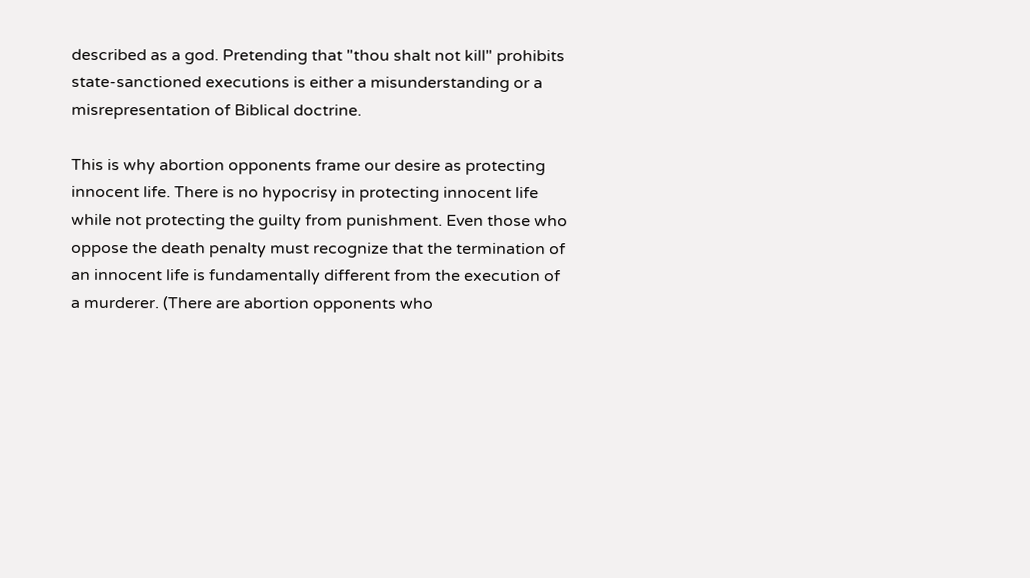described as a god. Pretending that "thou shalt not kill" prohibits state-sanctioned executions is either a misunderstanding or a misrepresentation of Biblical doctrine.

This is why abortion opponents frame our desire as protecting innocent life. There is no hypocrisy in protecting innocent life while not protecting the guilty from punishment. Even those who oppose the death penalty must recognize that the termination of an innocent life is fundamentally different from the execution of a murderer. (There are abortion opponents who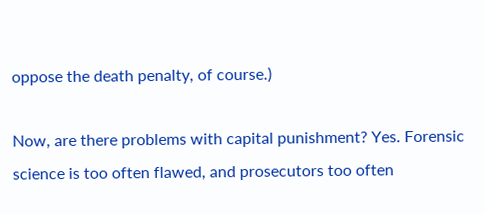oppose the death penalty, of course.)

Now, are there problems with capital punishment? Yes. Forensic science is too often flawed, and prosecutors too often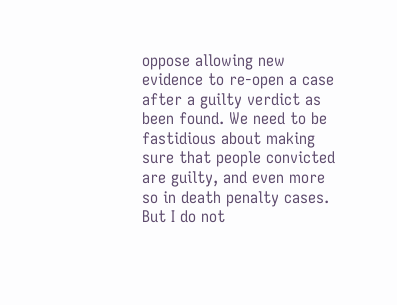oppose allowing new evidence to re-open a case after a guilty verdict as been found. We need to be fastidious about making sure that people convicted are guilty, and even more so in death penalty cases. But I do not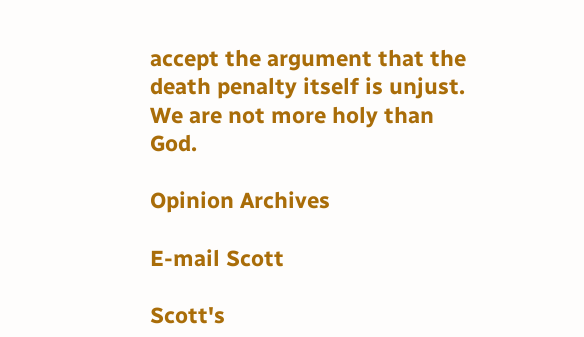accept the argument that the death penalty itself is unjust. We are not more holy than God.

Opinion Archives

E-mail Scott

Scott's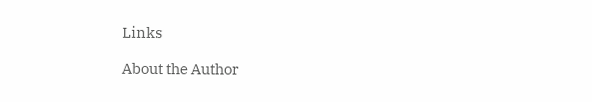Links

About the Author